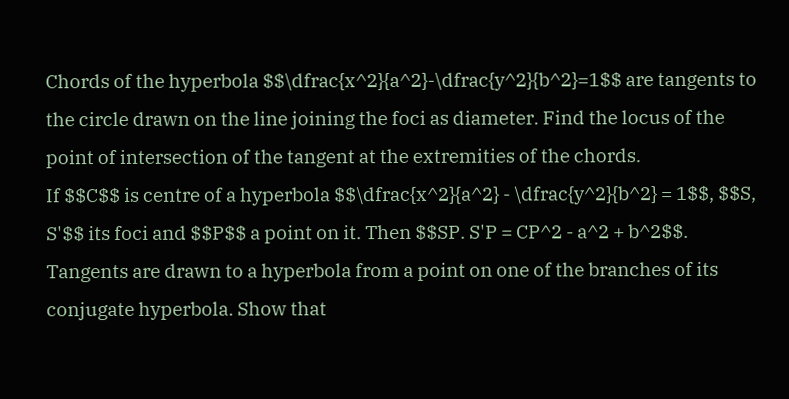Chords of the hyperbola $$\dfrac{x^2}{a^2}-\dfrac{y^2}{b^2}=1$$ are tangents to the circle drawn on the line joining the foci as diameter. Find the locus of the point of intersection of the tangent at the extremities of the chords.
If $$C$$ is centre of a hyperbola $$\dfrac{x^2}{a^2} - \dfrac{y^2}{b^2} = 1$$, $$S, S'$$ its foci and $$P$$ a point on it. Then $$SP. S'P = CP^2 - a^2 + b^2$$.
Tangents are drawn to a hyperbola from a point on one of the branches of its conjugate hyperbola. Show that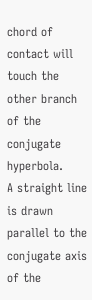chord of contact will touch the other branch of the conjugate hyperbola.
A straight line is drawn parallel to the conjugate axis of the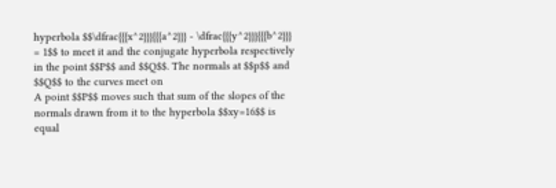hyperbola $$\dfrac{{{x^2}}}{{{a^2}}} - \dfrac{{{y^2}}}{{{b^2}}} = 1$$ to meet it and the conjugate hyperbola respectively in the point $$P$$ and $$Q$$. The normals at $$p$$ and $$Q$$ to the curves meet on
A point $$P$$ moves such that sum of the slopes of the normals drawn from it to the hyperbola $$xy=16$$ is equal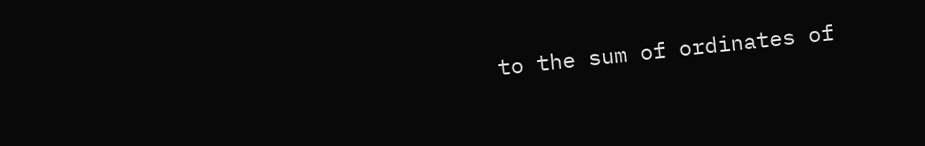to the sum of ordinates of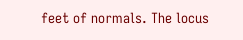feet of normals. The locus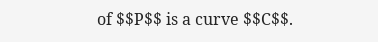of $$P$$ is a curve $$C$$.